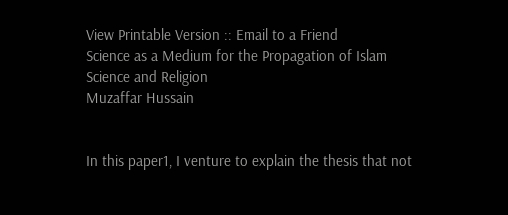View Printable Version :: Email to a Friend
Science as a Medium for the Propagation of Islam
Science and Religion
Muzaffar Hussain


In this paper1, I venture to explain the thesis that not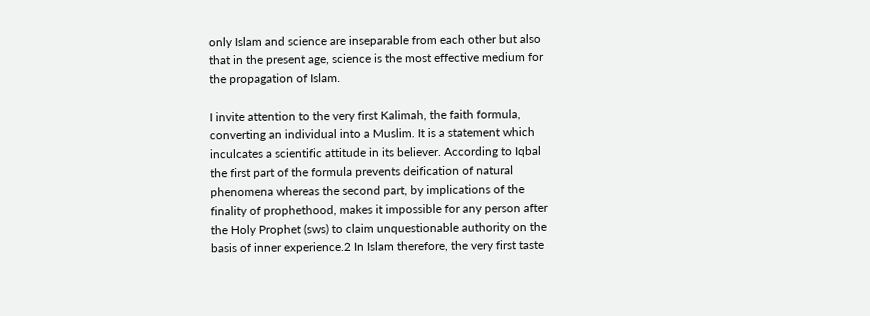only Islam and science are inseparable from each other but also that in the present age, science is the most effective medium for the propagation of Islam.

I invite attention to the very first Kalimah, the faith formula, converting an individual into a Muslim. It is a statement which inculcates a scientific attitude in its believer. According to Iqbal the first part of the formula prevents deification of natural phenomena whereas the second part, by implications of the finality of prophethood, makes it impossible for any person after the Holy Prophet (sws) to claim unquestionable authority on the basis of inner experience.2 In Islam therefore, the very first taste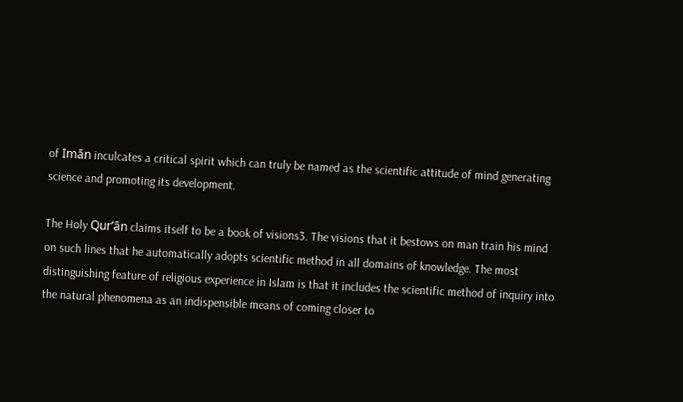of Imān inculcates a critical spirit which can truly be named as the scientific attitude of mind generating science and promoting its development.

The Holy Qur’ān claims itself to be a book of visions3. The visions that it bestows on man train his mind on such lines that he automatically adopts scientific method in all domains of knowledge. The most distinguishing feature of religious experience in Islam is that it includes the scientific method of inquiry into the natural phenomena as an indispensible means of coming closer to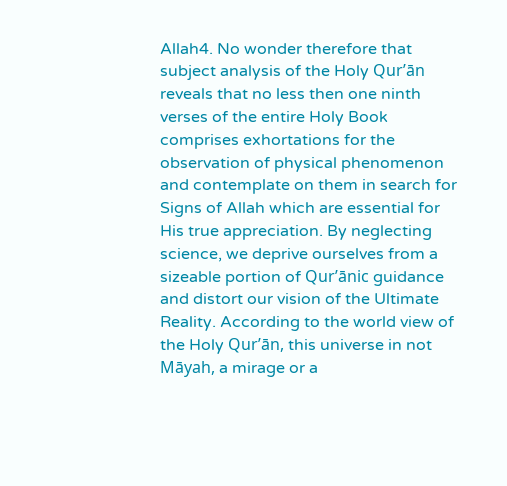Allah4. No wonder therefore that subject analysis of the Holy Qur’ān reveals that no less then one ninth verses of the entire Holy Book comprises exhortations for the observation of physical phenomenon and contemplate on them in search for Signs of Allah which are essential for His true appreciation. By neglecting science, we deprive ourselves from a sizeable portion of Qur’ānic guidance and distort our vision of the Ultimate Reality. According to the world view of the Holy Qur’ān, this universe in not Māyah, a mirage or a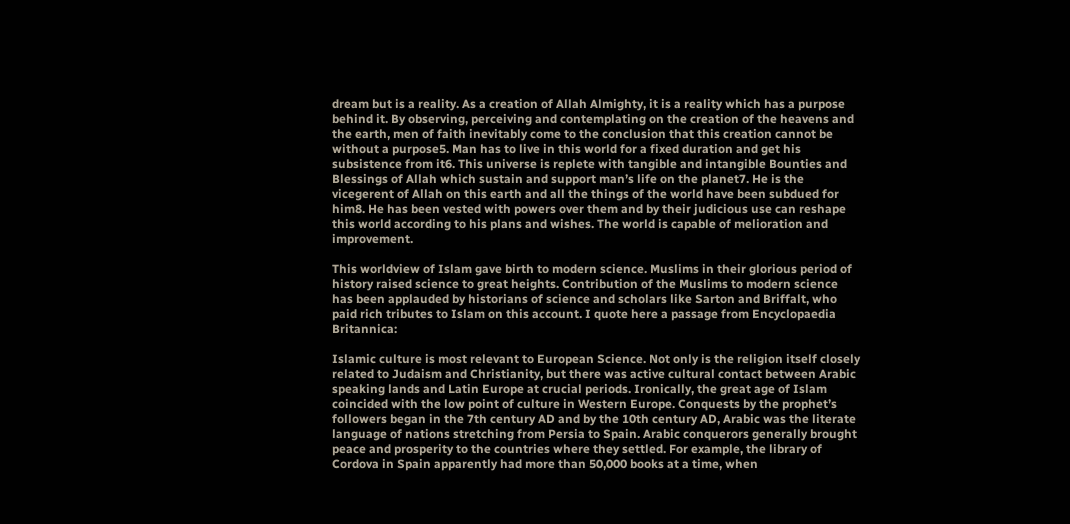dream but is a reality. As a creation of Allah Almighty, it is a reality which has a purpose behind it. By observing, perceiving and contemplating on the creation of the heavens and the earth, men of faith inevitably come to the conclusion that this creation cannot be without a purpose5. Man has to live in this world for a fixed duration and get his subsistence from it6. This universe is replete with tangible and intangible Bounties and Blessings of Allah which sustain and support man’s life on the planet7. He is the vicegerent of Allah on this earth and all the things of the world have been subdued for him8. He has been vested with powers over them and by their judicious use can reshape this world according to his plans and wishes. The world is capable of melioration and improvement.

This worldview of Islam gave birth to modern science. Muslims in their glorious period of history raised science to great heights. Contribution of the Muslims to modern science has been applauded by historians of science and scholars like Sarton and Briffalt, who paid rich tributes to Islam on this account. I quote here a passage from Encyclopaedia Britannica:

Islamic culture is most relevant to European Science. Not only is the religion itself closely related to Judaism and Christianity, but there was active cultural contact between Arabic speaking lands and Latin Europe at crucial periods. Ironically, the great age of Islam coincided with the low point of culture in Western Europe. Conquests by the prophet’s followers began in the 7th century AD and by the 10th century AD, Arabic was the literate language of nations stretching from Persia to Spain. Arabic conquerors generally brought peace and prosperity to the countries where they settled. For example, the library of Cordova in Spain apparently had more than 50,000 books at a time, when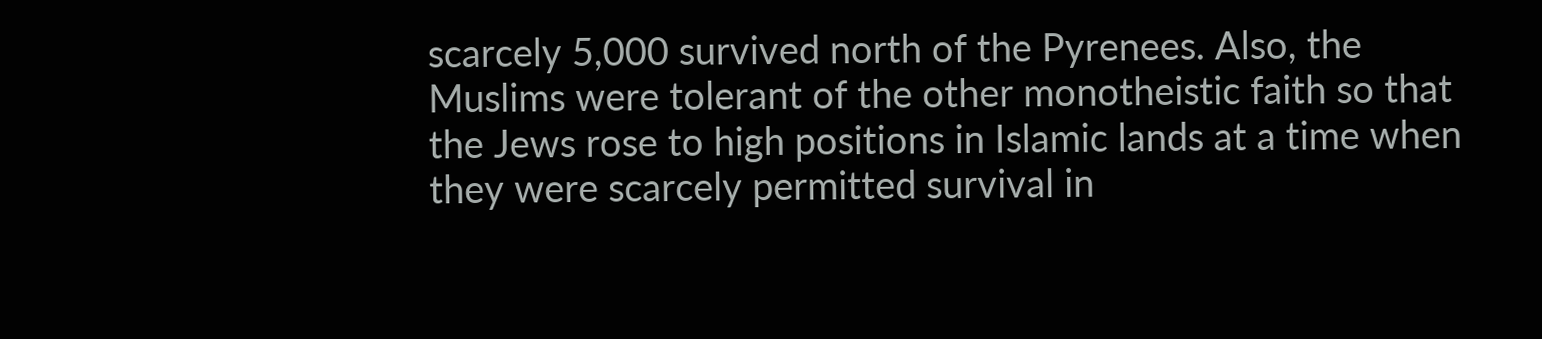scarcely 5,000 survived north of the Pyrenees. Also, the Muslims were tolerant of the other monotheistic faith so that the Jews rose to high positions in Islamic lands at a time when they were scarcely permitted survival in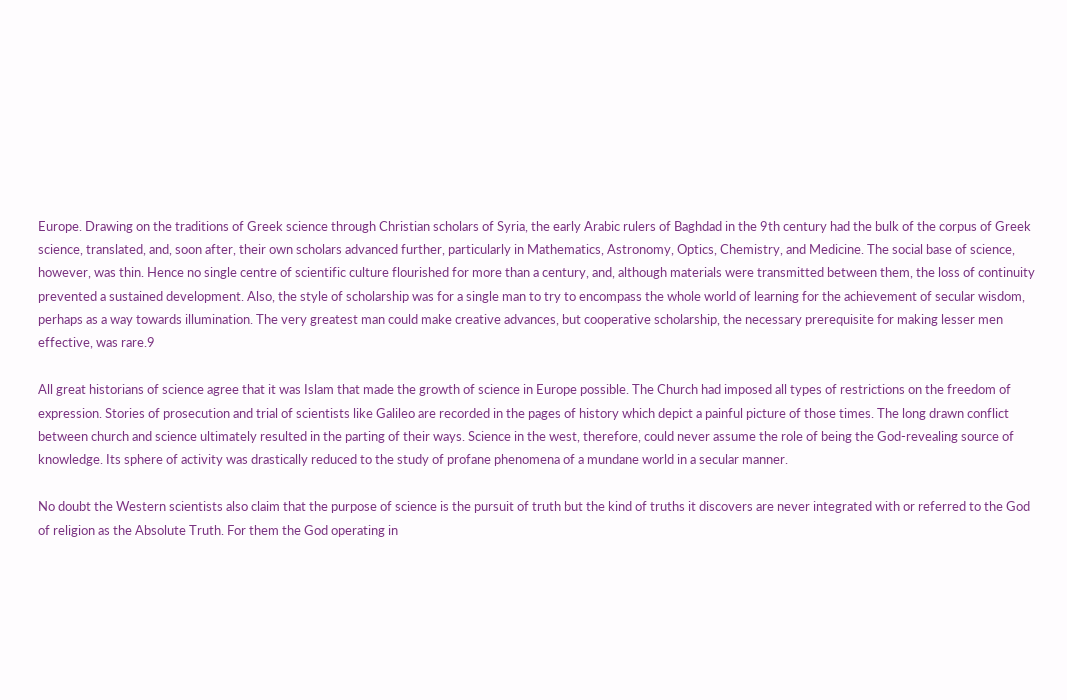Europe. Drawing on the traditions of Greek science through Christian scholars of Syria, the early Arabic rulers of Baghdad in the 9th century had the bulk of the corpus of Greek science, translated, and, soon after, their own scholars advanced further, particularly in Mathematics, Astronomy, Optics, Chemistry, and Medicine. The social base of science, however, was thin. Hence no single centre of scientific culture flourished for more than a century, and, although materials were transmitted between them, the loss of continuity prevented a sustained development. Also, the style of scholarship was for a single man to try to encompass the whole world of learning for the achievement of secular wisdom, perhaps as a way towards illumination. The very greatest man could make creative advances, but cooperative scholarship, the necessary prerequisite for making lesser men effective, was rare.9

All great historians of science agree that it was Islam that made the growth of science in Europe possible. The Church had imposed all types of restrictions on the freedom of expression. Stories of prosecution and trial of scientists like Galileo are recorded in the pages of history which depict a painful picture of those times. The long drawn conflict between church and science ultimately resulted in the parting of their ways. Science in the west, therefore, could never assume the role of being the God-revealing source of knowledge. Its sphere of activity was drastically reduced to the study of profane phenomena of a mundane world in a secular manner.

No doubt the Western scientists also claim that the purpose of science is the pursuit of truth but the kind of truths it discovers are never integrated with or referred to the God of religion as the Absolute Truth. For them the God operating in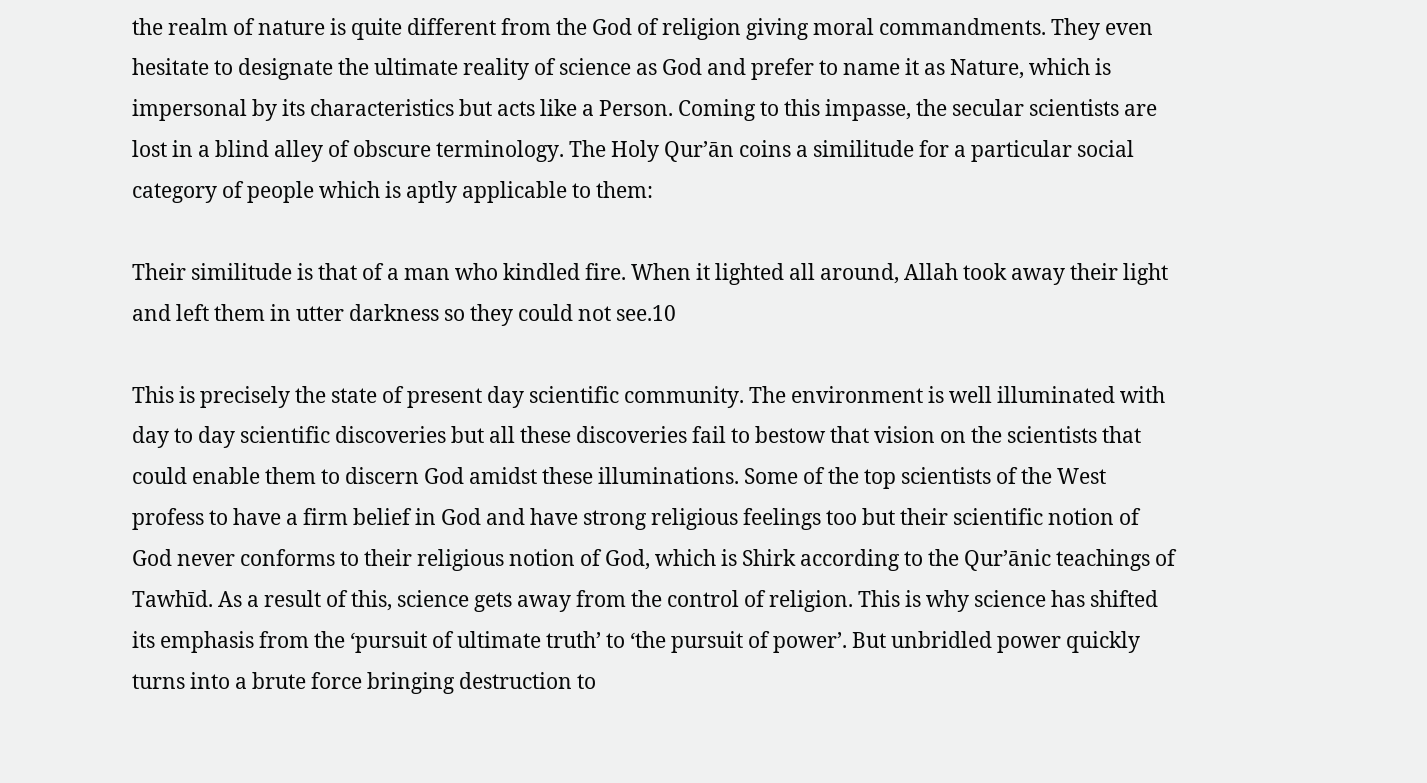the realm of nature is quite different from the God of religion giving moral commandments. They even hesitate to designate the ultimate reality of science as God and prefer to name it as Nature, which is impersonal by its characteristics but acts like a Person. Coming to this impasse, the secular scientists are lost in a blind alley of obscure terminology. The Holy Qur’ān coins a similitude for a particular social category of people which is aptly applicable to them:

Their similitude is that of a man who kindled fire. When it lighted all around, Allah took away their light and left them in utter darkness so they could not see.10

This is precisely the state of present day scientific community. The environment is well illuminated with day to day scientific discoveries but all these discoveries fail to bestow that vision on the scientists that could enable them to discern God amidst these illuminations. Some of the top scientists of the West profess to have a firm belief in God and have strong religious feelings too but their scientific notion of God never conforms to their religious notion of God, which is Shirk according to the Qur’ānic teachings of Tawhīd. As a result of this, science gets away from the control of religion. This is why science has shifted its emphasis from the ‘pursuit of ultimate truth’ to ‘the pursuit of power’. But unbridled power quickly turns into a brute force bringing destruction to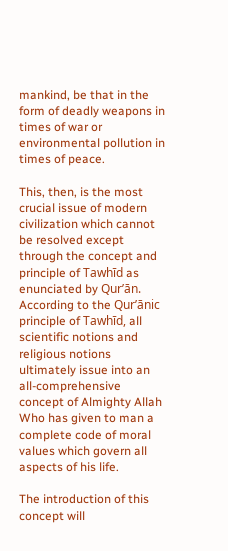mankind, be that in the form of deadly weapons in times of war or environmental pollution in times of peace.

This, then, is the most crucial issue of modern civilization which cannot be resolved except through the concept and principle of Tawhīd as enunciated by Qur’ān. According to the Qur’ānic principle of Tawhīd, all scientific notions and religious notions ultimately issue into an all-comprehensive concept of Almighty Allah Who has given to man a complete code of moral values which govern all aspects of his life.

The introduction of this concept will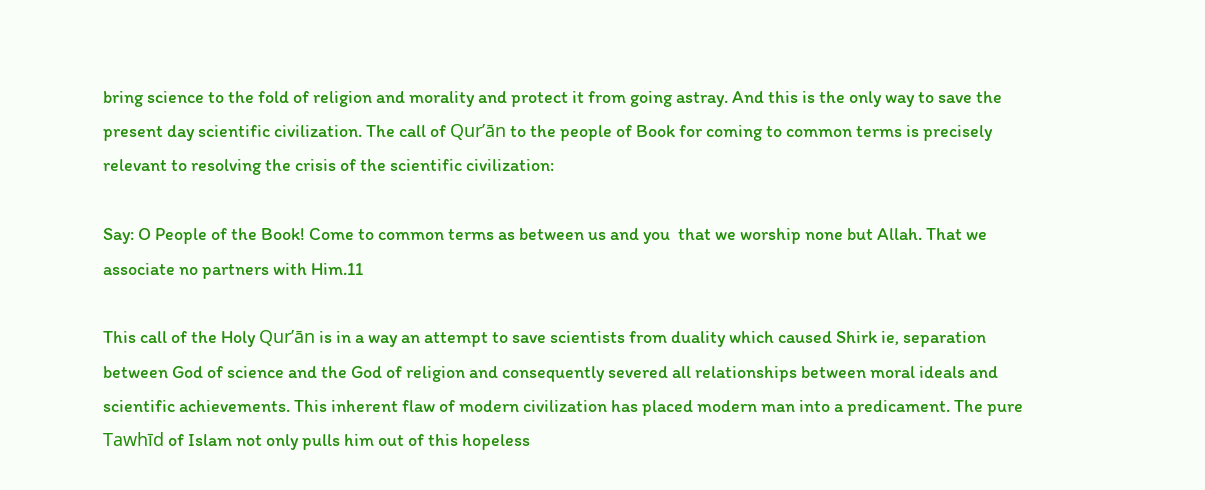bring science to the fold of religion and morality and protect it from going astray. And this is the only way to save the present day scientific civilization. The call of Qur’ān to the people of Book for coming to common terms is precisely relevant to resolving the crisis of the scientific civilization:

Say: O People of the Book! Come to common terms as between us and you  that we worship none but Allah. That we associate no partners with Him.11

This call of the Holy Qur’ān is in a way an attempt to save scientists from duality which caused Shirk ie, separation between God of science and the God of religion and consequently severed all relationships between moral ideals and scientific achievements. This inherent flaw of modern civilization has placed modern man into a predicament. The pure Tawhīd of Islam not only pulls him out of this hopeless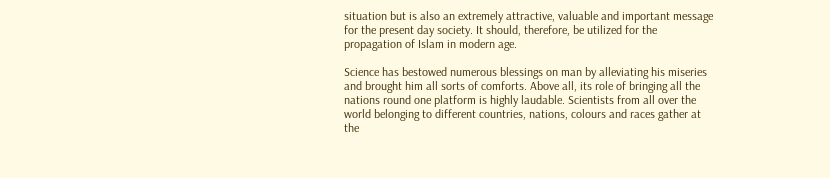situation but is also an extremely attractive, valuable and important message for the present day society. It should, therefore, be utilized for the propagation of Islam in modern age.

Science has bestowed numerous blessings on man by alleviating his miseries and brought him all sorts of comforts. Above all, its role of bringing all the nations round one platform is highly laudable. Scientists from all over the world belonging to different countries, nations, colours and races gather at the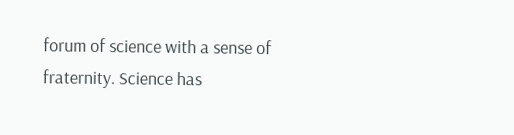forum of science with a sense of fraternity. Science has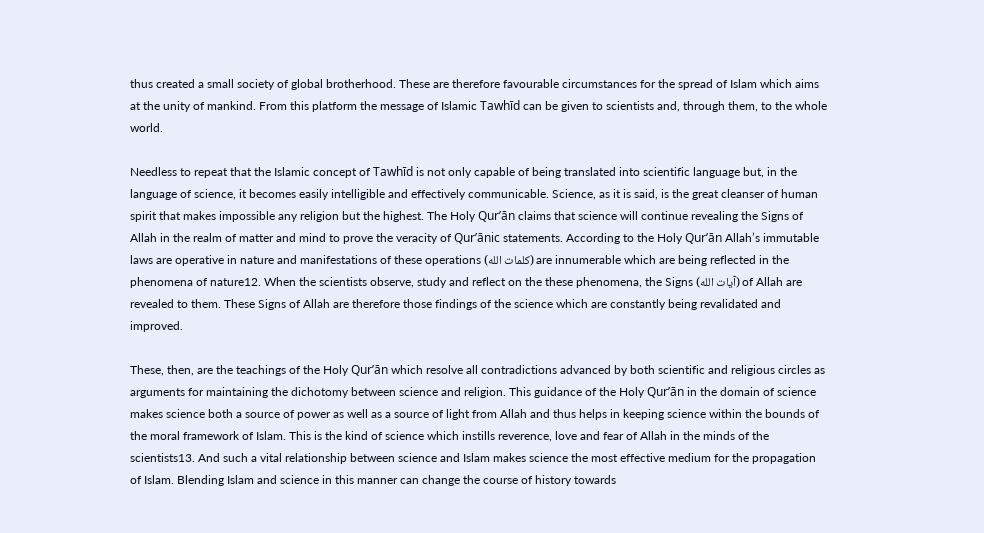thus created a small society of global brotherhood. These are therefore favourable circumstances for the spread of Islam which aims at the unity of mankind. From this platform the message of Islamic Tawhīd can be given to scientists and, through them, to the whole world.

Needless to repeat that the Islamic concept of Tawhīd is not only capable of being translated into scientific language but, in the language of science, it becomes easily intelligible and effectively communicable. Science, as it is said, is the great cleanser of human spirit that makes impossible any religion but the highest. The Holy Qur’ān claims that science will continue revealing the Signs of Allah in the realm of matter and mind to prove the veracity of Qur’ānic statements. According to the Holy Qur’ān Allah’s immutable laws are operative in nature and manifestations of these operations (كلمات الله) are innumerable which are being reflected in the phenomena of nature12. When the scientists observe, study and reflect on the these phenomena, the Signs (آيات الله) of Allah are revealed to them. These Signs of Allah are therefore those findings of the science which are constantly being revalidated and improved.

These, then, are the teachings of the Holy Qur’ān which resolve all contradictions advanced by both scientific and religious circles as arguments for maintaining the dichotomy between science and religion. This guidance of the Holy Qur’ān in the domain of science makes science both a source of power as well as a source of light from Allah and thus helps in keeping science within the bounds of the moral framework of Islam. This is the kind of science which instills reverence, love and fear of Allah in the minds of the scientists13. And such a vital relationship between science and Islam makes science the most effective medium for the propagation of Islam. Blending Islam and science in this manner can change the course of history towards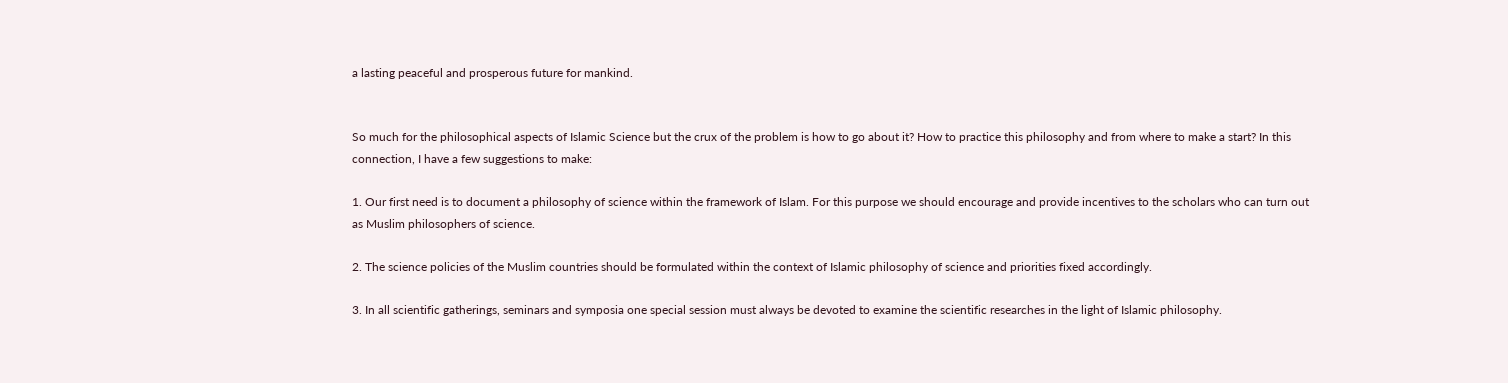a lasting peaceful and prosperous future for mankind.


So much for the philosophical aspects of Islamic Science but the crux of the problem is how to go about it? How to practice this philosophy and from where to make a start? In this connection, I have a few suggestions to make:

1. Our first need is to document a philosophy of science within the framework of Islam. For this purpose we should encourage and provide incentives to the scholars who can turn out as Muslim philosophers of science.

2. The science policies of the Muslim countries should be formulated within the context of Islamic philosophy of science and priorities fixed accordingly.

3. In all scientific gatherings, seminars and symposia one special session must always be devoted to examine the scientific researches in the light of Islamic philosophy.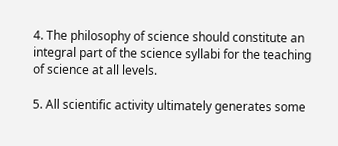4. The philosophy of science should constitute an integral part of the science syllabi for the teaching of science at all levels.

5. All scientific activity ultimately generates some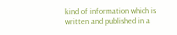kind of information which is written and published in a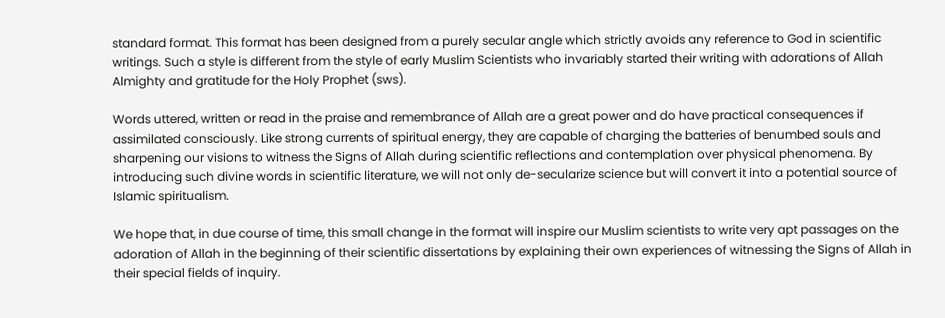standard format. This format has been designed from a purely secular angle which strictly avoids any reference to God in scientific writings. Such a style is different from the style of early Muslim Scientists who invariably started their writing with adorations of Allah Almighty and gratitude for the Holy Prophet (sws).

Words uttered, written or read in the praise and remembrance of Allah are a great power and do have practical consequences if assimilated consciously. Like strong currents of spiritual energy, they are capable of charging the batteries of benumbed souls and sharpening our visions to witness the Signs of Allah during scientific reflections and contemplation over physical phenomena. By introducing such divine words in scientific literature, we will not only de-secularize science but will convert it into a potential source of Islamic spiritualism.

We hope that, in due course of time, this small change in the format will inspire our Muslim scientists to write very apt passages on the adoration of Allah in the beginning of their scientific dissertations by explaining their own experiences of witnessing the Signs of Allah in their special fields of inquiry.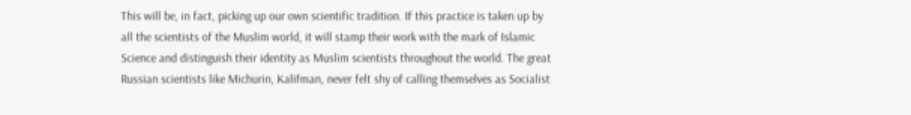This will be, in fact, picking up our own scientific tradition. If this practice is taken up by all the scientists of the Muslim world, it will stamp their work with the mark of Islamic Science and distinguish their identity as Muslim scientists throughout the world. The great Russian scientists like Michurin, Kalifman, never felt shy of calling themselves as Socialist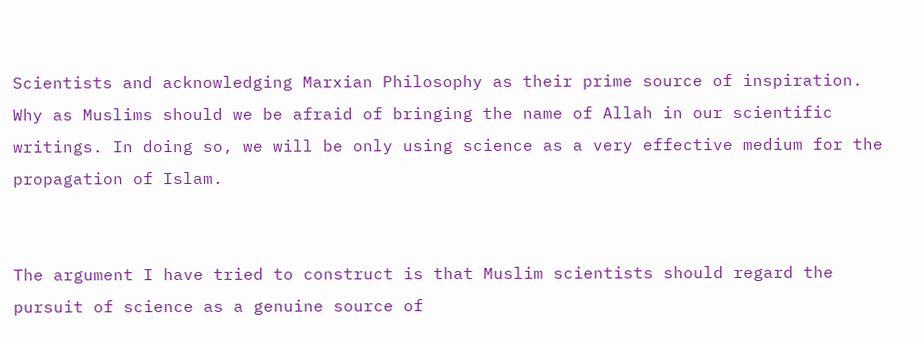Scientists and acknowledging Marxian Philosophy as their prime source of inspiration. Why as Muslims should we be afraid of bringing the name of Allah in our scientific writings. In doing so, we will be only using science as a very effective medium for the propagation of Islam.


The argument I have tried to construct is that Muslim scientists should regard the pursuit of science as a genuine source of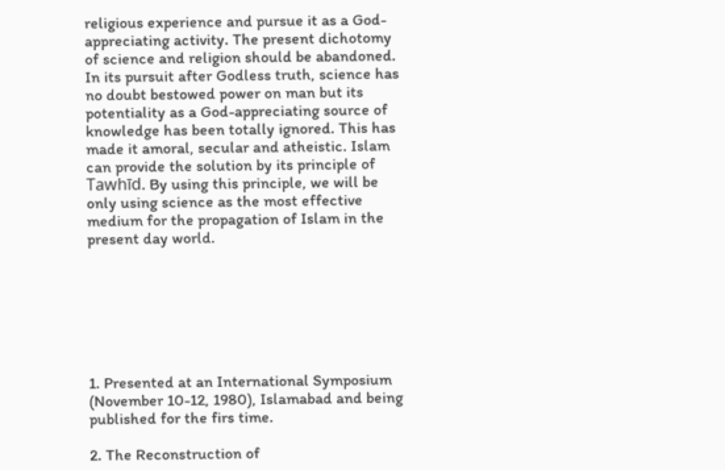religious experience and pursue it as a God-appreciating activity. The present dichotomy of science and religion should be abandoned. In its pursuit after Godless truth, science has no doubt bestowed power on man but its potentiality as a God-appreciating source of knowledge has been totally ignored. This has made it amoral, secular and atheistic. Islam can provide the solution by its principle of Tawhīd. By using this principle, we will be only using science as the most effective medium for the propagation of Islam in the present day world.







1. Presented at an International Symposium (November 10-12, 1980), Islamabad and being published for the firs time.

2. The Reconstruction of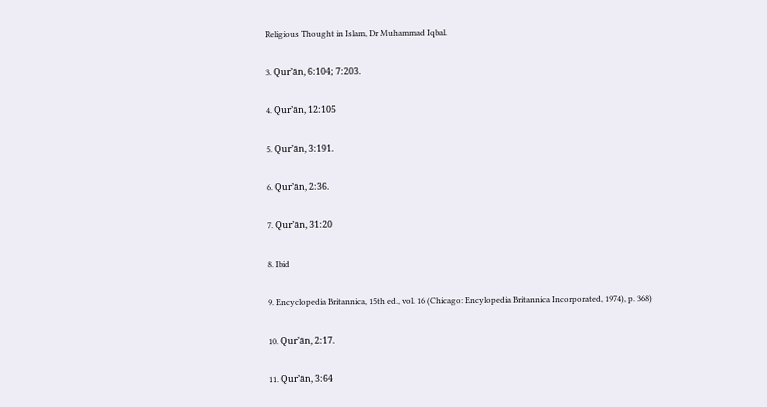Religious Thought in Islam, Dr Muhammad Iqbal.

3. Qur’ān, 6:104; 7:203.

4. Qur’ān, 12:105

5. Qur’ān, 3:191.

6. Qur’ān, 2:36.

7. Qur’ān, 31:20

8. Ibid

9. Encyclopedia Britannica, 15th ed., vol. 16 (Chicago: Encylopedia Britannica Incorporated, 1974), p. 368)

10. Qur’ān, 2:17.

11. Qur’ān, 3:64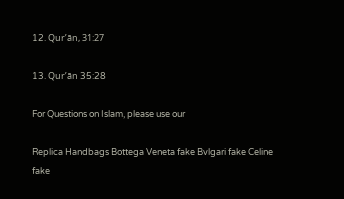12. Qur’ān, 31:27

13. Qur’ān 35:28

For Questions on Islam, please use our

Replica Handbags Bottega Veneta fake Bvlgari fake Celine fake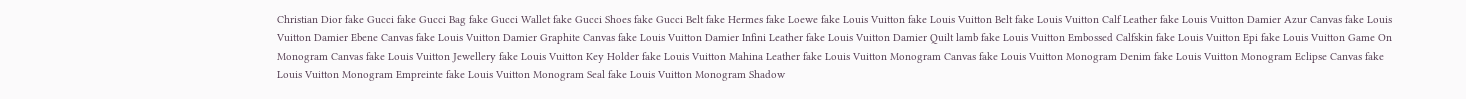Christian Dior fake Gucci fake Gucci Bag fake Gucci Wallet fake Gucci Shoes fake Gucci Belt fake Hermes fake Loewe fake Louis Vuitton fake Louis Vuitton Belt fake Louis Vuitton Calf Leather fake Louis Vuitton Damier Azur Canvas fake Louis Vuitton Damier Ebene Canvas fake Louis Vuitton Damier Graphite Canvas fake Louis Vuitton Damier Infini Leather fake Louis Vuitton Damier Quilt lamb fake Louis Vuitton Embossed Calfskin fake Louis Vuitton Epi fake Louis Vuitton Game On Monogram Canvas fake Louis Vuitton Jewellery fake Louis Vuitton Key Holder fake Louis Vuitton Mahina Leather fake Louis Vuitton Monogram Canvas fake Louis Vuitton Monogram Denim fake Louis Vuitton Monogram Eclipse Canvas fake Louis Vuitton Monogram Empreinte fake Louis Vuitton Monogram Seal fake Louis Vuitton Monogram Shadow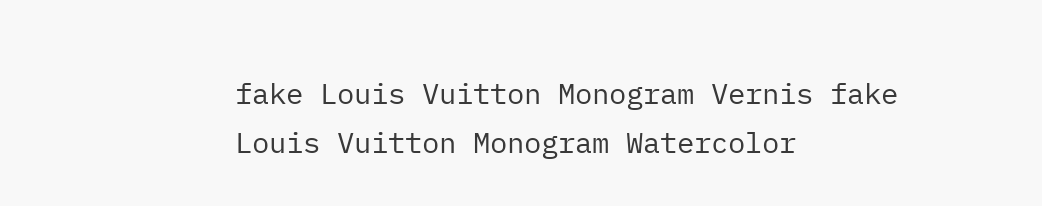fake Louis Vuitton Monogram Vernis fake Louis Vuitton Monogram Watercolor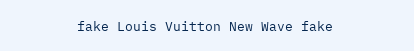fake Louis Vuitton New Wave fake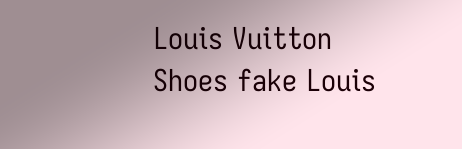Louis Vuitton Shoes fake Louis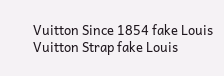Vuitton Since 1854 fake Louis Vuitton Strap fake Louis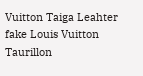Vuitton Taiga Leahter fake Louis Vuitton Taurillon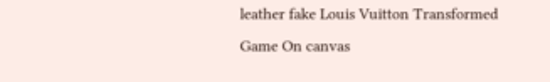leather fake Louis Vuitton Transformed Game On canvas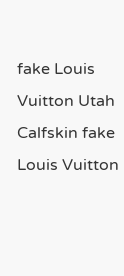fake Louis Vuitton Utah Calfskin fake Louis Vuitton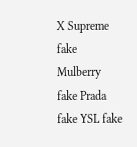X Supreme fake Mulberry fake Prada fake YSL fake